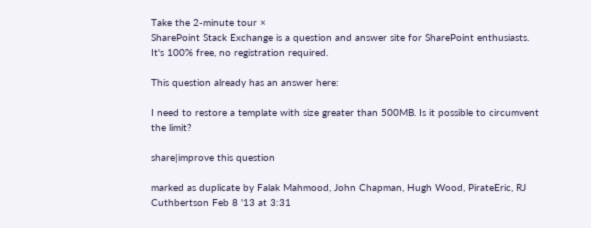Take the 2-minute tour ×
SharePoint Stack Exchange is a question and answer site for SharePoint enthusiasts. It's 100% free, no registration required.

This question already has an answer here:

I need to restore a template with size greater than 500MB. Is it possible to circumvent the limit?

share|improve this question

marked as duplicate by Falak Mahmood, John Chapman, Hugh Wood, PirateEric, RJ Cuthbertson Feb 8 '13 at 3:31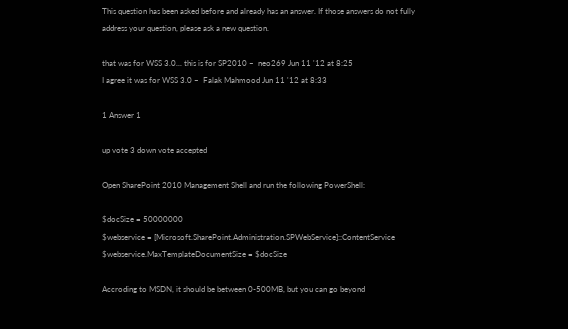This question has been asked before and already has an answer. If those answers do not fully address your question, please ask a new question.

that was for WSS 3.0... this is for SP2010 –  neo269 Jun 11 '12 at 8:25
I agree it was for WSS 3.0 –  Falak Mahmood Jun 11 '12 at 8:33

1 Answer 1

up vote 3 down vote accepted

Open SharePoint 2010 Management Shell and run the following PowerShell:

$docSize = 50000000
$webservice = [Microsoft.SharePoint.Administration.SPWebService]::ContentService
$webservice.MaxTemplateDocumentSize = $docSize

Accroding to MSDN, it should be between 0-500MB, but you can go beyond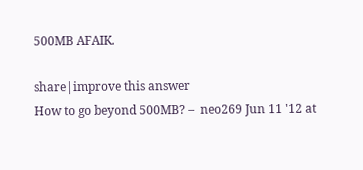500MB AFAIK.

share|improve this answer
How to go beyond 500MB? –  neo269 Jun 11 '12 at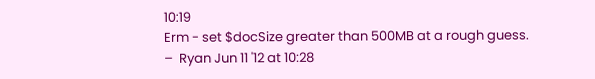10:19
Erm - set $docSize greater than 500MB at a rough guess. –  Ryan Jun 11 '12 at 10:28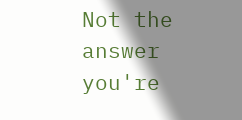Not the answer you're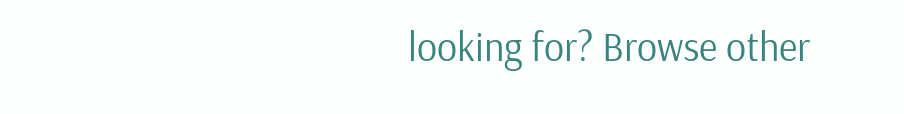looking for? Browse other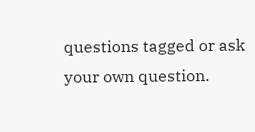questions tagged or ask your own question.